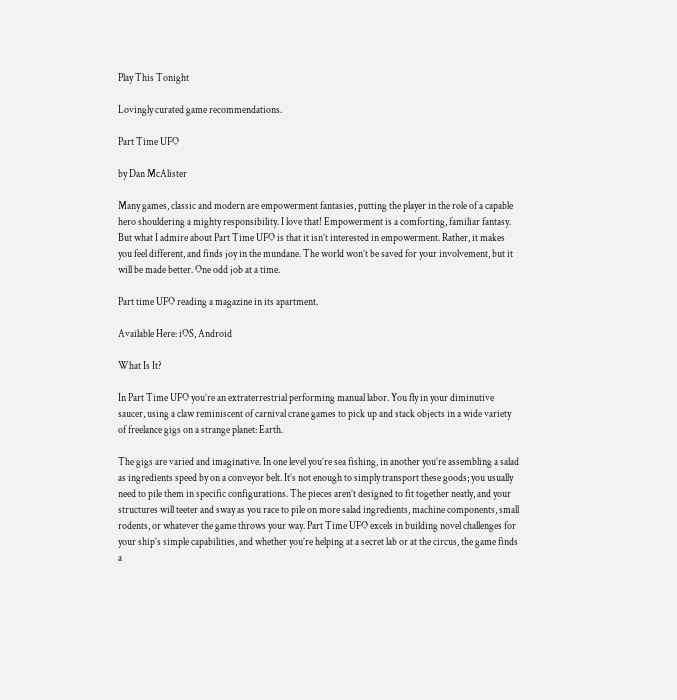Play This Tonight

Lovingly curated game recommendations.

Part Time UFO

by Dan McAlister

Many games, classic and modern are empowerment fantasies, putting the player in the role of a capable hero shouldering a mighty responsibility. I love that! Empowerment is a comforting, familiar fantasy. But what I admire about Part Time UFO is that it isn’t interested in empowerment. Rather, it makes you feel different, and finds joy in the mundane. The world won’t be saved for your involvement, but it will be made better. One odd job at a time.

Part time UFO reading a magazine in its apartment.

Available Here: iOS, Android

What Is It?

In Part Time UFO you’re an extraterrestrial performing manual labor. You fly in your diminutive saucer, using a claw reminiscent of carnival crane games to pick up and stack objects in a wide variety of freelance gigs on a strange planet: Earth.

The gigs are varied and imaginative. In one level you’re sea fishing, in another you’re assembling a salad as ingredients speed by on a conveyor belt. It’s not enough to simply transport these goods; you usually need to pile them in specific configurations. The pieces aren’t designed to fit together neatly, and your structures will teeter and sway as you race to pile on more salad ingredients, machine components, small rodents, or whatever the game throws your way. Part Time UFO excels in building novel challenges for your ship’s simple capabilities, and whether you’re helping at a secret lab or at the circus, the game finds a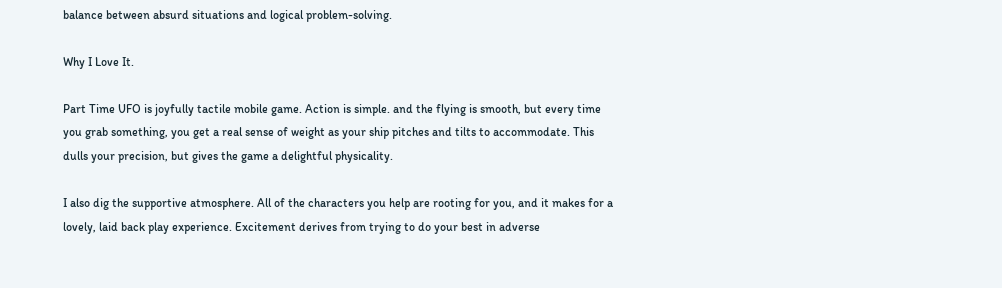balance between absurd situations and logical problem-solving.

Why I Love It.

Part Time UFO is joyfully tactile mobile game. Action is simple. and the flying is smooth, but every time you grab something, you get a real sense of weight as your ship pitches and tilts to accommodate. This dulls your precision, but gives the game a delightful physicality.

I also dig the supportive atmosphere. All of the characters you help are rooting for you, and it makes for a lovely, laid back play experience. Excitement derives from trying to do your best in adverse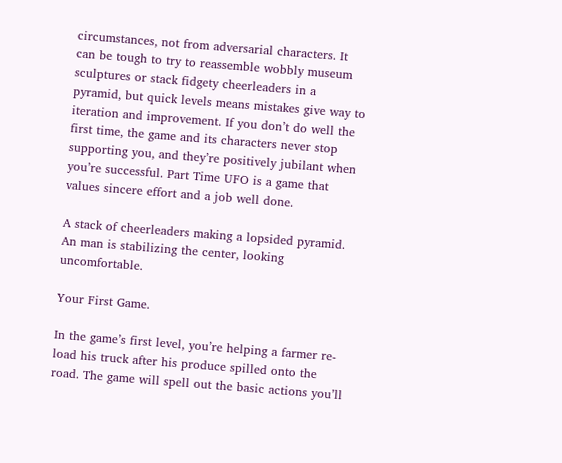circumstances, not from adversarial characters. It can be tough to try to reassemble wobbly museum sculptures or stack fidgety cheerleaders in a pyramid, but quick levels means mistakes give way to iteration and improvement. If you don’t do well the first time, the game and its characters never stop supporting you, and they’re positively jubilant when you’re successful. Part Time UFO is a game that values sincere effort and a job well done.

A stack of cheerleaders making a lopsided pyramid. An man is stabilizing the center, looking uncomfortable.

Your First Game.

In the game’s first level, you’re helping a farmer re-load his truck after his produce spilled onto the road. The game will spell out the basic actions you’ll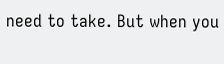need to take. But when you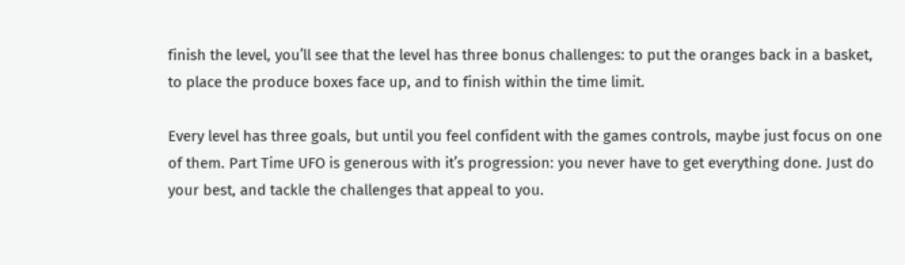finish the level, you’ll see that the level has three bonus challenges: to put the oranges back in a basket, to place the produce boxes face up, and to finish within the time limit.

Every level has three goals, but until you feel confident with the games controls, maybe just focus on one of them. Part Time UFO is generous with it’s progression: you never have to get everything done. Just do your best, and tackle the challenges that appeal to you.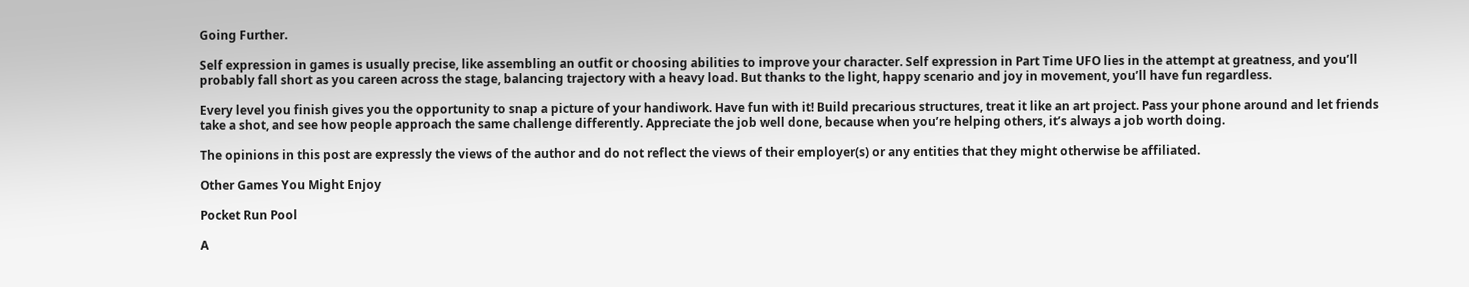Going Further.

Self expression in games is usually precise, like assembling an outfit or choosing abilities to improve your character. Self expression in Part Time UFO lies in the attempt at greatness, and you’ll probably fall short as you careen across the stage, balancing trajectory with a heavy load. But thanks to the light, happy scenario and joy in movement, you’ll have fun regardless.

Every level you finish gives you the opportunity to snap a picture of your handiwork. Have fun with it! Build precarious structures, treat it like an art project. Pass your phone around and let friends take a shot, and see how people approach the same challenge differently. Appreciate the job well done, because when you’re helping others, it’s always a job worth doing.

The opinions in this post are expressly the views of the author and do not reflect the views of their employer(s) or any entities that they might otherwise be affiliated.

Other Games You Might Enjoy

Pocket Run Pool

A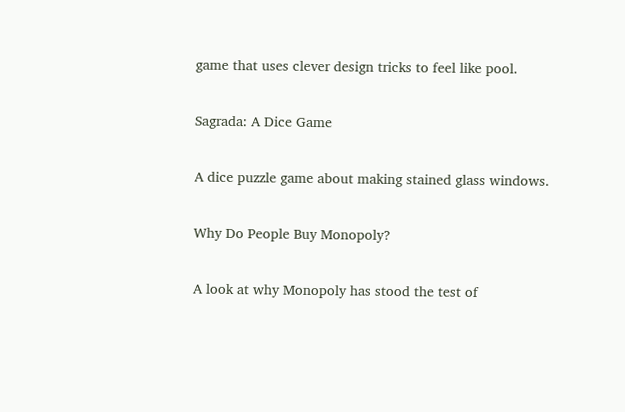game that uses clever design tricks to feel like pool.

Sagrada: A Dice Game

A dice puzzle game about making stained glass windows.

Why Do People Buy Monopoly?

A look at why Monopoly has stood the test of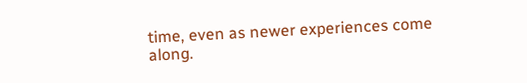time, even as newer experiences come along.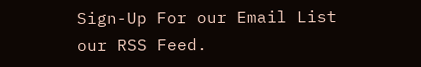Sign-Up For our Email List our RSS Feed.